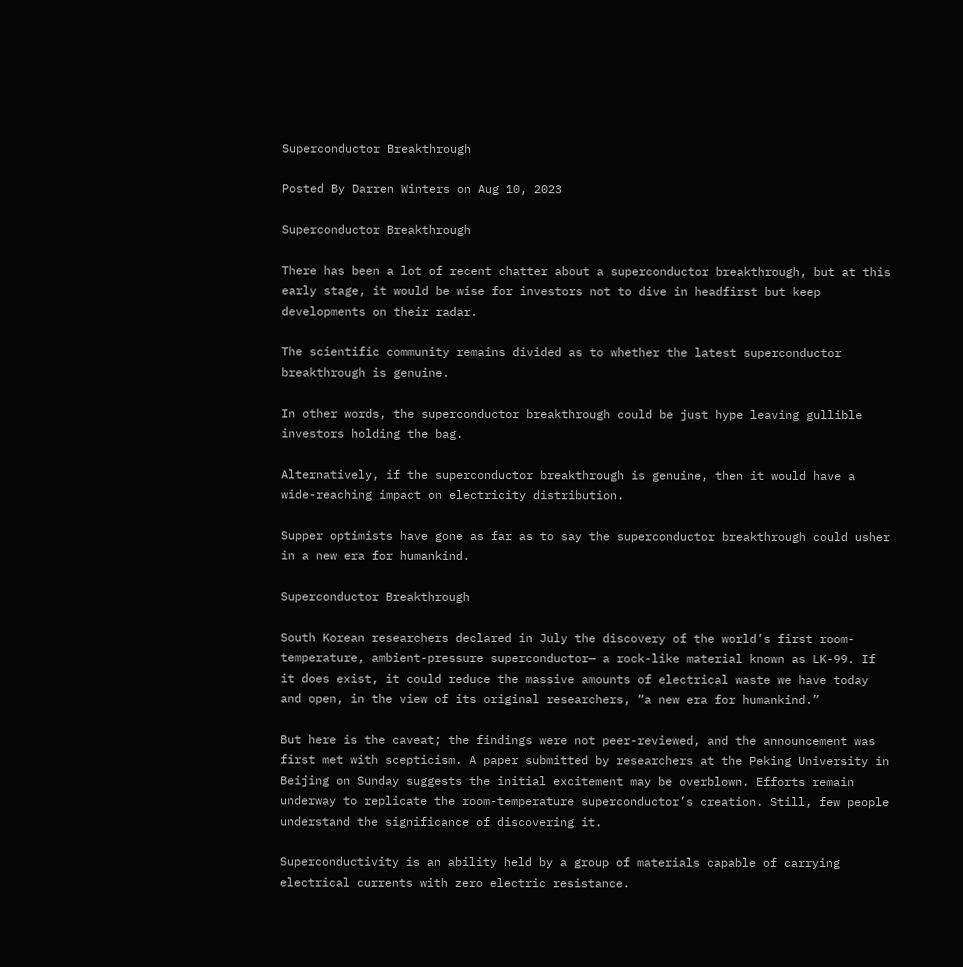Superconductor Breakthrough

Posted By Darren Winters on Aug 10, 2023

Superconductor Breakthrough

There has been a lot of recent chatter about a superconductor breakthrough, but at this early stage, it would be wise for investors not to dive in headfirst but keep developments on their radar.

The scientific community remains divided as to whether the latest superconductor breakthrough is genuine.

In other words, the superconductor breakthrough could be just hype leaving gullible investors holding the bag.

Alternatively, if the superconductor breakthrough is genuine, then it would have a wide-reaching impact on electricity distribution.

Supper optimists have gone as far as to say the superconductor breakthrough could usher in a new era for humankind.

Superconductor Breakthrough

South Korean researchers declared in July the discovery of the world’s first room-temperature, ambient-pressure superconductor— a rock-like material known as LK-99. If it does exist, it could reduce the massive amounts of electrical waste we have today and open, in the view of its original researchers, “a new era for humankind.”

But here is the caveat; the findings were not peer-reviewed, and the announcement was first met with scepticism. A paper submitted by researchers at the Peking University in Beijing on Sunday suggests the initial excitement may be overblown. Efforts remain underway to replicate the room-temperature superconductor’s creation. Still, few people understand the significance of discovering it.

Superconductivity is an ability held by a group of materials capable of carrying electrical currents with zero electric resistance.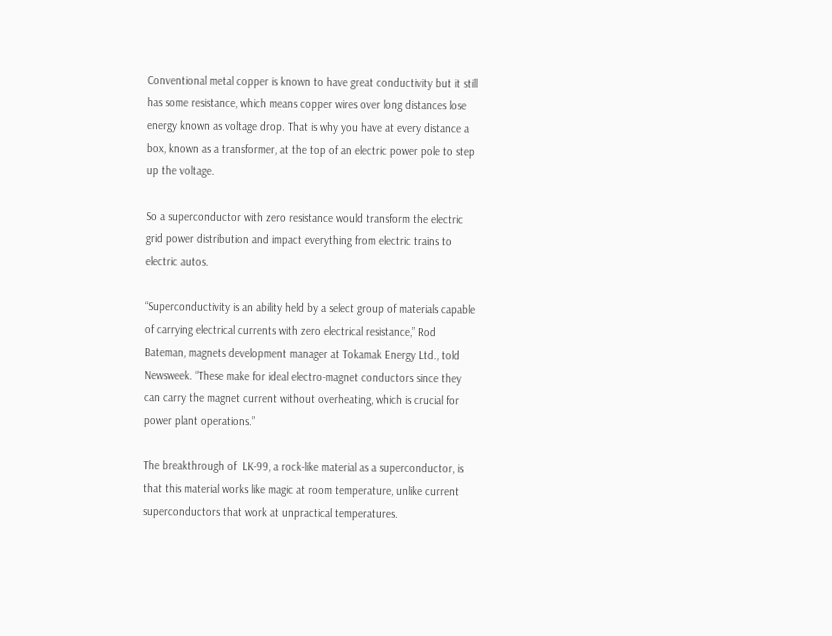Conventional metal copper is known to have great conductivity but it still has some resistance, which means copper wires over long distances lose energy known as voltage drop. That is why you have at every distance a box, known as a transformer, at the top of an electric power pole to step up the voltage.

So a superconductor with zero resistance would transform the electric grid power distribution and impact everything from electric trains to electric autos.

“Superconductivity is an ability held by a select group of materials capable of carrying electrical currents with zero electrical resistance,” Rod Bateman, magnets development manager at Tokamak Energy Ltd., told Newsweek. “These make for ideal electro-magnet conductors since they can carry the magnet current without overheating, which is crucial for power plant operations.”

The breakthrough of  LK-99, a rock-like material as a superconductor, is that this material works like magic at room temperature, unlike current superconductors that work at unpractical temperatures.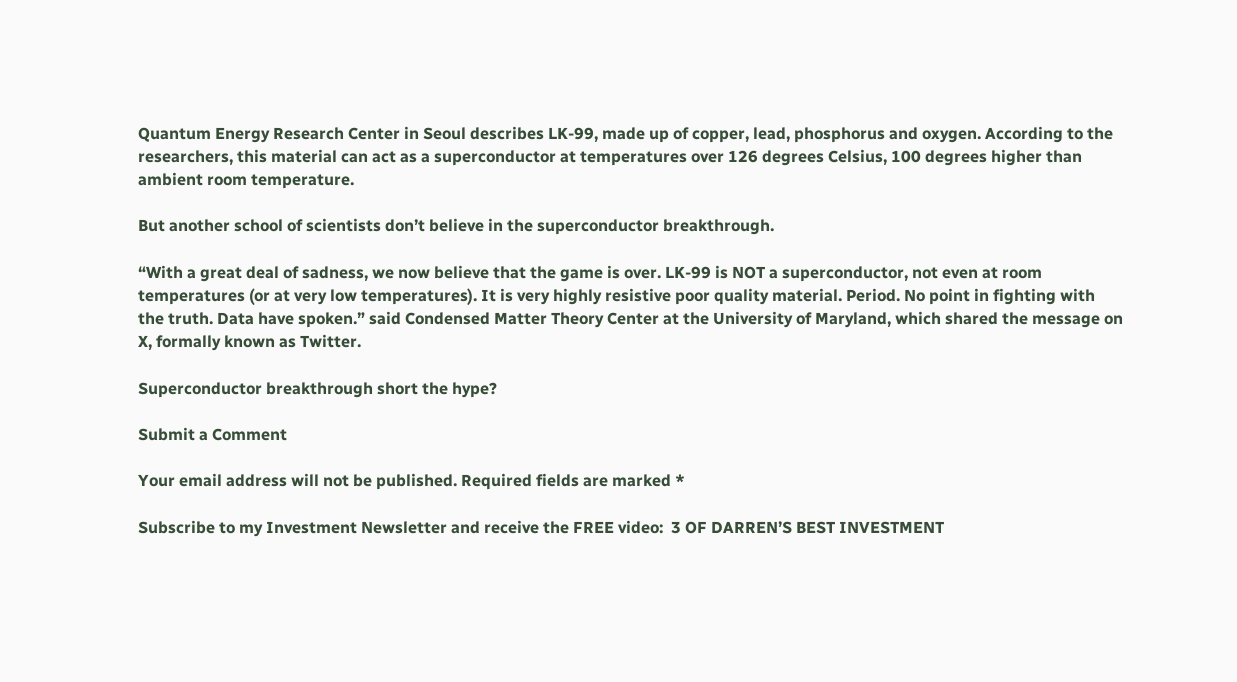Quantum Energy Research Center in Seoul describes LK-99, made up of copper, lead, phosphorus and oxygen. According to the researchers, this material can act as a superconductor at temperatures over 126 degrees Celsius, 100 degrees higher than ambient room temperature.

But another school of scientists don’t believe in the superconductor breakthrough.

“With a great deal of sadness, we now believe that the game is over. LK-99 is NOT a superconductor, not even at room temperatures (or at very low temperatures). It is very highly resistive poor quality material. Period. No point in fighting with the truth. Data have spoken.” said Condensed Matter Theory Center at the University of Maryland, which shared the message on X, formally known as Twitter.

Superconductor breakthrough short the hype?

Submit a Comment

Your email address will not be published. Required fields are marked *

Subscribe to my Investment Newsletter and receive the FREE video:  3 OF DARREN’S BEST INVESTMENT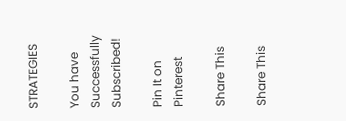STRATEGIES

You have Successfully Subscribed!

Pin It on Pinterest

Share This

Share This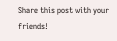Share this post with your friends!